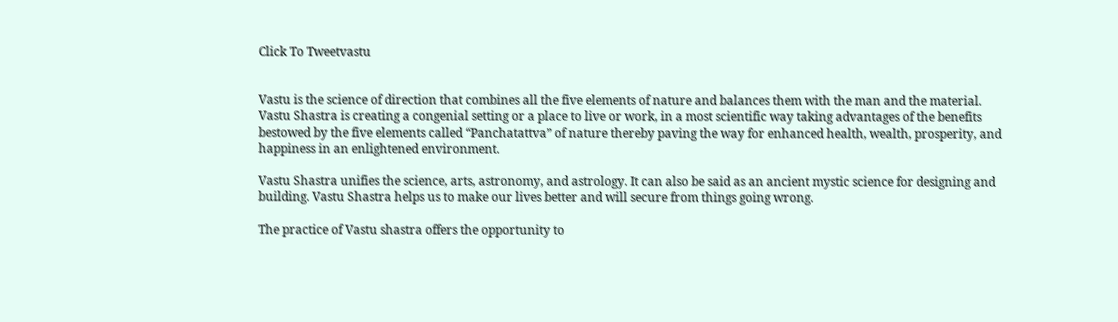Click To Tweetvastu


Vastu is the science of direction that combines all the five elements of nature and balances them with the man and the material. Vastu Shastra is creating a congenial setting or a place to live or work, in a most scientific way taking advantages of the benefits bestowed by the five elements called “Panchatattva” of nature thereby paving the way for enhanced health, wealth, prosperity, and happiness in an enlightened environment.

Vastu Shastra unifies the science, arts, astronomy, and astrology. It can also be said as an ancient mystic science for designing and building. Vastu Shastra helps us to make our lives better and will secure from things going wrong.

The practice of Vastu shastra offers the opportunity to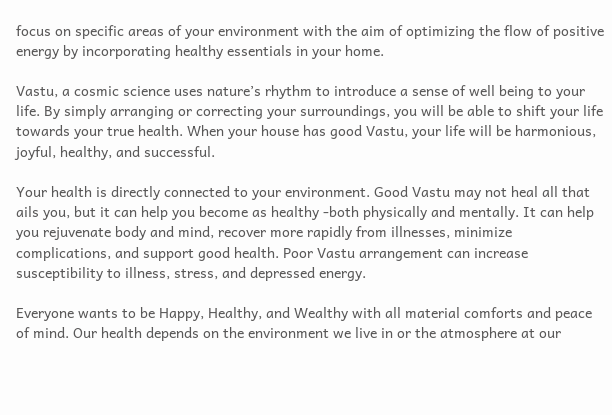focus on specific areas of your environment with the aim of optimizing the flow of positive energy by incorporating healthy essentials in your home.

Vastu, a cosmic science uses nature’s rhythm to introduce a sense of well being to your life. By simply arranging or correcting your surroundings, you will be able to shift your life towards your true health. When your house has good Vastu, your life will be harmonious, joyful, healthy, and successful.

Your health is directly connected to your environment. Good Vastu may not heal all that ails you, but it can help you become as healthy -both physically and mentally. It can help you rejuvenate body and mind, recover more rapidly from illnesses, minimize complications, and support good health. Poor Vastu arrangement can increase susceptibility to illness, stress, and depressed energy.

Everyone wants to be Happy, Healthy, and Wealthy with all material comforts and peace of mind. Our health depends on the environment we live in or the atmosphere at our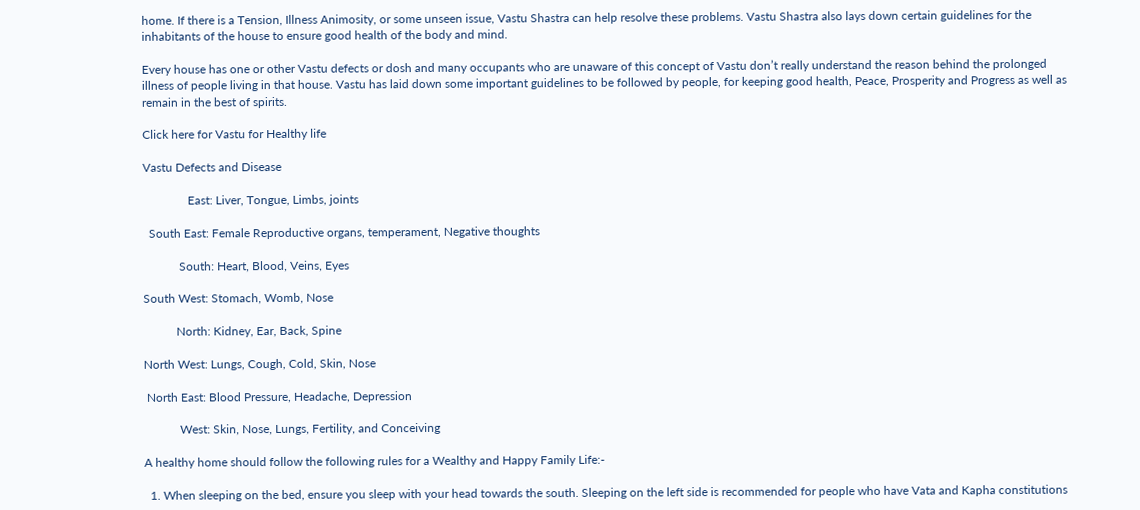home. If there is a Tension, Illness Animosity, or some unseen issue, Vastu Shastra can help resolve these problems. Vastu Shastra also lays down certain guidelines for the inhabitants of the house to ensure good health of the body and mind.

Every house has one or other Vastu defects or dosh and many occupants who are unaware of this concept of Vastu don’t really understand the reason behind the prolonged illness of people living in that house. Vastu has laid down some important guidelines to be followed by people, for keeping good health, Peace, Prosperity and Progress as well as remain in the best of spirits.

Click here for Vastu for Healthy life

Vastu Defects and Disease

               East: Liver, Tongue, Limbs, joints

  South East: Female Reproductive organs, temperament, Negative thoughts

            South: Heart, Blood, Veins, Eyes

South West: Stomach, Womb, Nose

           North: Kidney, Ear, Back, Spine

North West: Lungs, Cough, Cold, Skin, Nose

 North East: Blood Pressure, Headache, Depression

            West: Skin, Nose, Lungs, Fertility, and Conceiving

A healthy home should follow the following rules for a Wealthy and Happy Family Life:-

  1. When sleeping on the bed, ensure you sleep with your head towards the south. Sleeping on the left side is recommended for people who have Vata and Kapha constitutions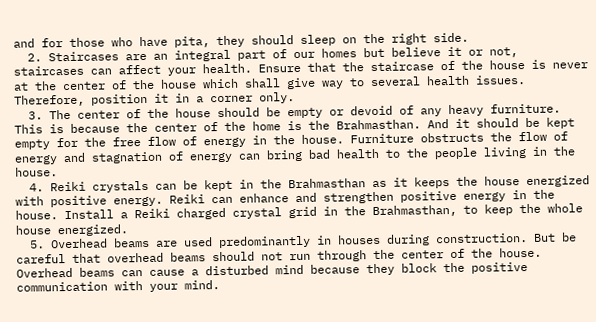and for those who have pita, they should sleep on the right side.
  2. Staircases are an integral part of our homes but believe it or not, staircases can affect your health. Ensure that the staircase of the house is never at the center of the house which shall give way to several health issues. Therefore, position it in a corner only.
  3. The center of the house should be empty or devoid of any heavy furniture. This is because the center of the home is the Brahmasthan. And it should be kept empty for the free flow of energy in the house. Furniture obstructs the flow of energy and stagnation of energy can bring bad health to the people living in the house.
  4. Reiki crystals can be kept in the Brahmasthan as it keeps the house energized with positive energy. Reiki can enhance and strengthen positive energy in the house. Install a Reiki charged crystal grid in the Brahmasthan, to keep the whole house energized.
  5. Overhead beams are used predominantly in houses during construction. But be careful that overhead beams should not run through the center of the house. Overhead beams can cause a disturbed mind because they block the positive communication with your mind.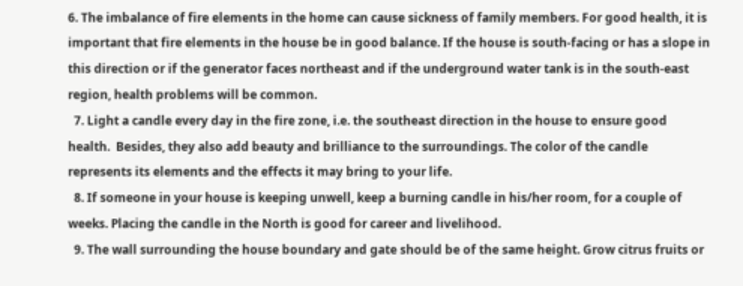6. The imbalance of fire elements in the home can cause sickness of family members. For good health, it is important that fire elements in the house be in good balance. If the house is south-facing or has a slope in this direction or if the generator faces northeast and if the underground water tank is in the south-east region, health problems will be common.
  7. Light a candle every day in the fire zone, i.e. the southeast direction in the house to ensure good health.  Besides, they also add beauty and brilliance to the surroundings. The color of the candle represents its elements and the effects it may bring to your life.
  8. If someone in your house is keeping unwell, keep a burning candle in his/her room, for a couple of weeks. Placing the candle in the North is good for career and livelihood.
  9. The wall surrounding the house boundary and gate should be of the same height. Grow citrus fruits or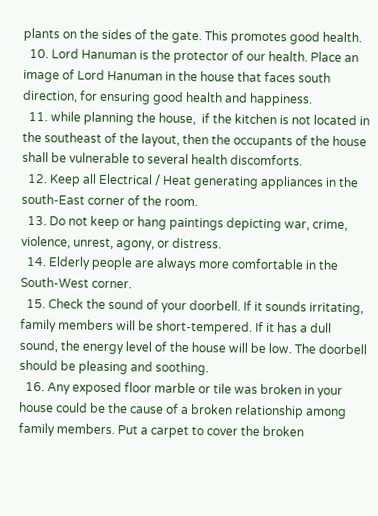plants on the sides of the gate. This promotes good health.
  10. Lord Hanuman is the protector of our health. Place an image of Lord Hanuman in the house that faces south direction, for ensuring good health and happiness.
  11. while planning the house,  if the kitchen is not located in the southeast of the layout, then the occupants of the house shall be vulnerable to several health discomforts.
  12. Keep all Electrical / Heat generating appliances in the south-East corner of the room.
  13. Do not keep or hang paintings depicting war, crime, violence, unrest, agony, or distress.
  14. Elderly people are always more comfortable in the South-West corner.
  15. Check the sound of your doorbell. If it sounds irritating, family members will be short-tempered. If it has a dull sound, the energy level of the house will be low. The doorbell should be pleasing and soothing.
  16. Any exposed floor marble or tile was broken in your house could be the cause of a broken relationship among family members. Put a carpet to cover the broken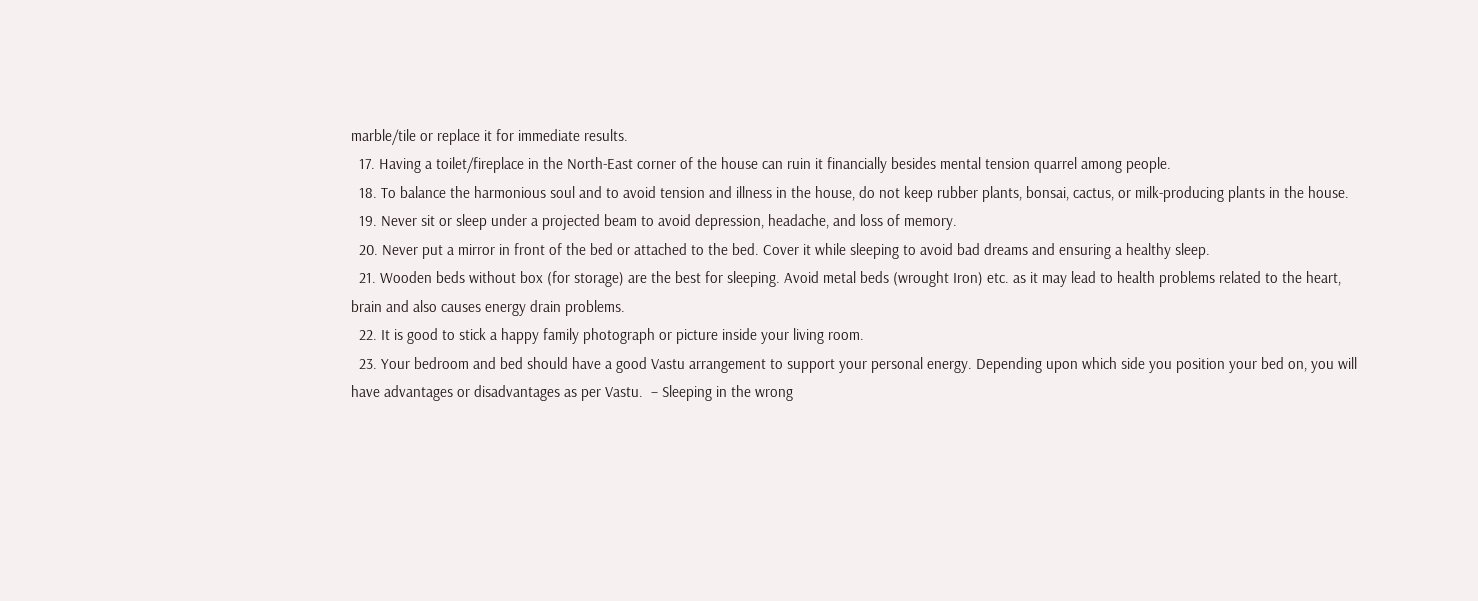marble/tile or replace it for immediate results.
  17. Having a toilet/fireplace in the North-East corner of the house can ruin it financially besides mental tension quarrel among people.
  18. To balance the harmonious soul and to avoid tension and illness in the house, do not keep rubber plants, bonsai, cactus, or milk-producing plants in the house.
  19. Never sit or sleep under a projected beam to avoid depression, headache, and loss of memory.
  20. Never put a mirror in front of the bed or attached to the bed. Cover it while sleeping to avoid bad dreams and ensuring a healthy sleep.
  21. Wooden beds without box (for storage) are the best for sleeping. Avoid metal beds (wrought Iron) etc. as it may lead to health problems related to the heart, brain and also causes energy drain problems.
  22. It is good to stick a happy family photograph or picture inside your living room.
  23. Your bedroom and bed should have a good Vastu arrangement to support your personal energy. Depending upon which side you position your bed on, you will have advantages or disadvantages as per Vastu.  – Sleeping in the wrong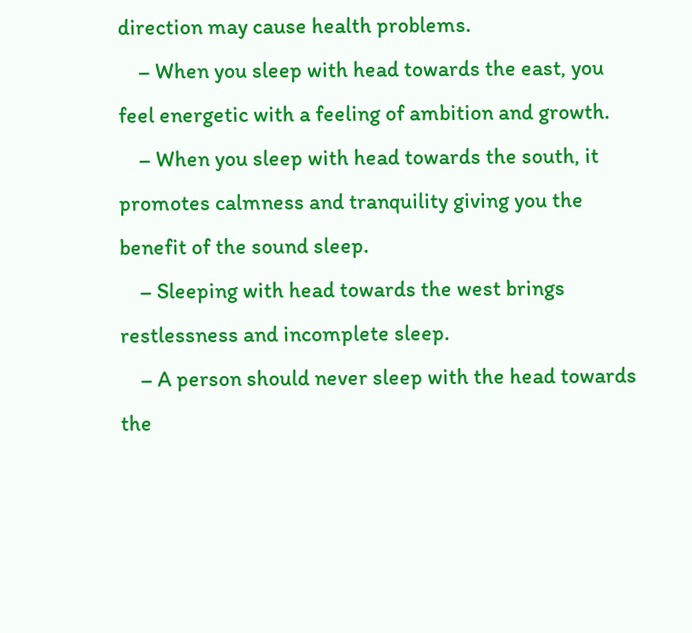direction may cause health problems.
    – When you sleep with head towards the east, you feel energetic with a feeling of ambition and growth.
    – When you sleep with head towards the south, it promotes calmness and tranquility giving you the benefit of the sound sleep.
    – Sleeping with head towards the west brings restlessness and incomplete sleep.
    – A person should never sleep with the head towards the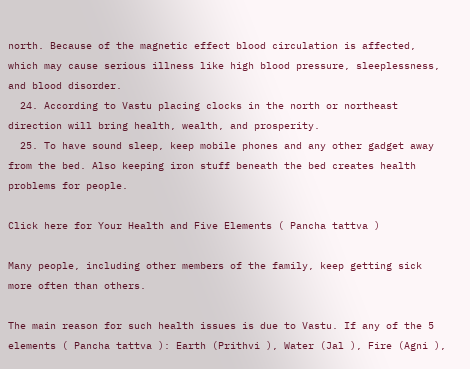north. Because of the magnetic effect blood circulation is affected,  which may cause serious illness like high blood pressure, sleeplessness, and blood disorder.
  24. According to Vastu placing clocks in the north or northeast direction will bring health, wealth, and prosperity.
  25. To have sound sleep, keep mobile phones and any other gadget away from the bed. Also keeping iron stuff beneath the bed creates health problems for people.

Click here for Your Health and Five Elements ( Pancha tattva )

Many people, including other members of the family, keep getting sick more often than others.

The main reason for such health issues is due to Vastu. If any of the 5 elements ( Pancha tattva ): Earth (Prithvi ), Water (Jal ), Fire (Agni ),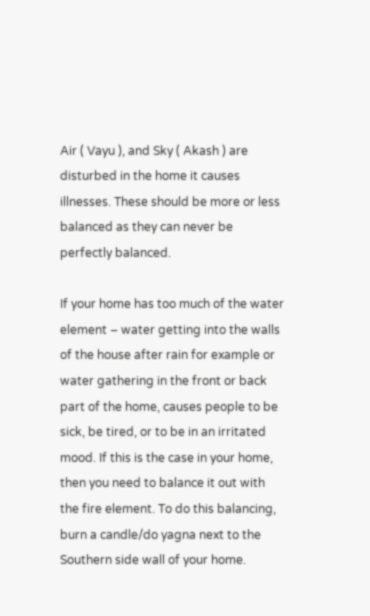Air ( Vayu ), and Sky ( Akash ) are disturbed in the home it causes illnesses. These should be more or less balanced as they can never be perfectly balanced.

If your home has too much of the water element – water getting into the walls of the house after rain for example or water gathering in the front or back part of the home, causes people to be sick, be tired, or to be in an irritated mood. If this is the case in your home, then you need to balance it out with the fire element. To do this balancing, burn a candle/do yagna next to the Southern side wall of your home.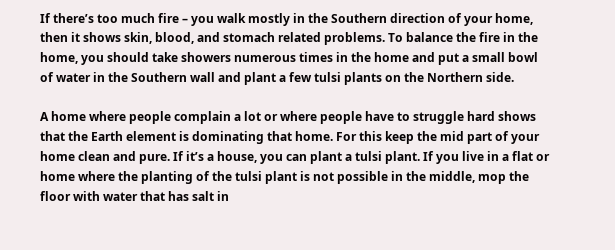If there’s too much fire – you walk mostly in the Southern direction of your home, then it shows skin, blood, and stomach related problems. To balance the fire in the home, you should take showers numerous times in the home and put a small bowl of water in the Southern wall and plant a few tulsi plants on the Northern side.

A home where people complain a lot or where people have to struggle hard shows that the Earth element is dominating that home. For this keep the mid part of your home clean and pure. If it’s a house, you can plant a tulsi plant. If you live in a flat or home where the planting of the tulsi plant is not possible in the middle, mop the floor with water that has salt in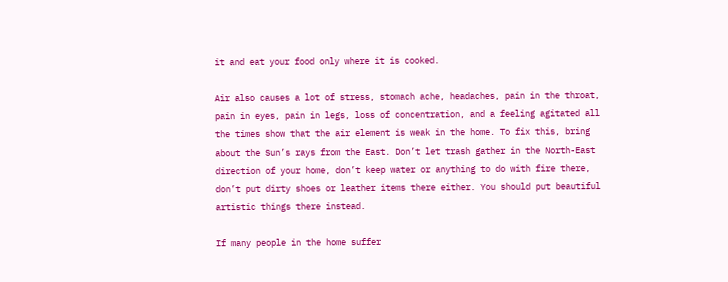it and eat your food only where it is cooked.

Air also causes a lot of stress, stomach ache, headaches, pain in the throat, pain in eyes, pain in legs, loss of concentration, and a feeling agitated all the times show that the air element is weak in the home. To fix this, bring about the Sun’s rays from the East. Don’t let trash gather in the North-East direction of your home, don’t keep water or anything to do with fire there, don’t put dirty shoes or leather items there either. You should put beautiful artistic things there instead.

If many people in the home suffer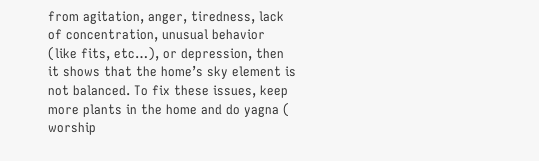from agitation, anger, tiredness, lack of concentration, unusual behavior (like fits, etc…), or depression, then it shows that the home’s sky element is not balanced. To fix these issues, keep more plants in the home and do yagna ( worship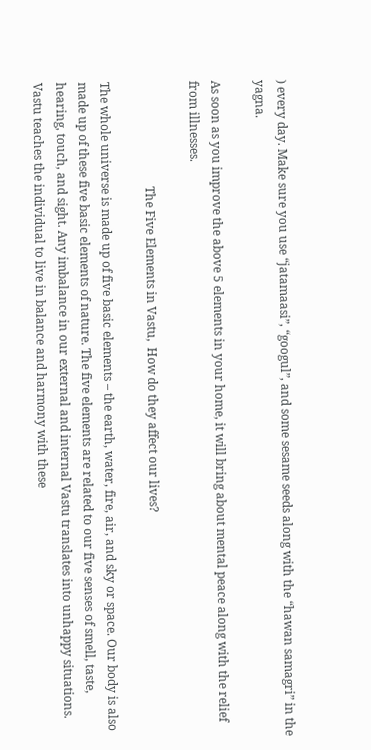) every day. Make sure you use “jatamaasi”, “googul”, and some sesame seeds along with the “hawan samagri” in the yagna.

As soon as you improve the above 5 elements in your home, it will bring about mental peace along with the relief from illnesses.

                                   The Five Elements in Vastu,  How do they affect our lives?

The whole universe is made up of five basic elements – the earth, water, fire, air, and sky or space. Our body is also made up of these five basic elements of nature. The five elements are related to our five senses of smell, taste, hearing, touch, and sight. Any imbalance in our external and internal Vastu translates into unhappy situations. Vastu teaches the individual to live in balance and harmony with these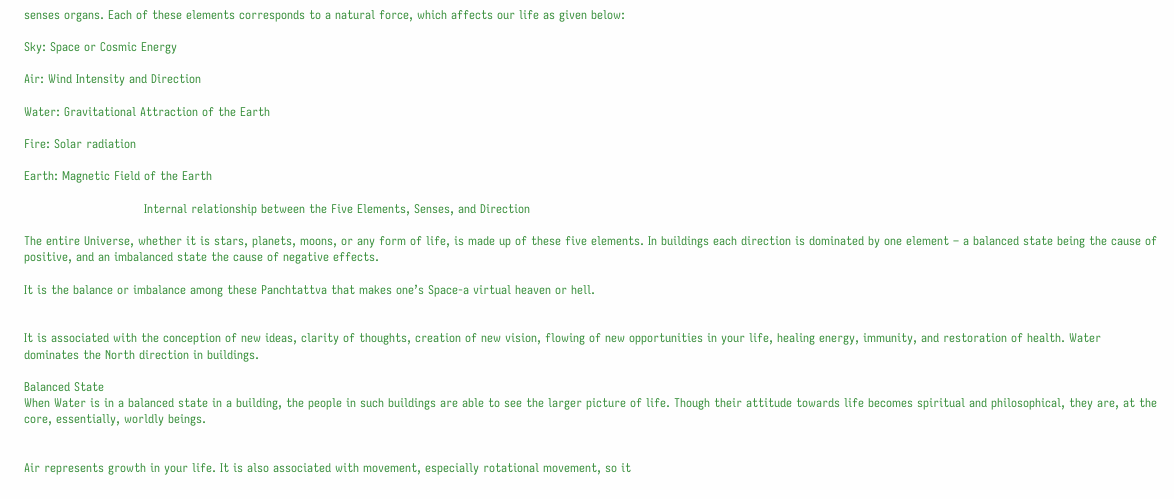senses organs. Each of these elements corresponds to a natural force, which affects our life as given below:

Sky: Space or Cosmic Energy

Air: Wind Intensity and Direction

Water: Gravitational Attraction of the Earth

Fire: Solar radiation

Earth: Magnetic Field of the Earth

                              Internal relationship between the Five Elements, Senses, and Direction

The entire Universe, whether it is stars, planets, moons, or any form of life, is made up of these five elements. In buildings each direction is dominated by one element – a balanced state being the cause of positive, and an imbalanced state the cause of negative effects.

It is the balance or imbalance among these Panchtattva that makes one’s Space-a virtual heaven or hell.


It is associated with the conception of new ideas, clarity of thoughts, creation of new vision, flowing of new opportunities in your life, healing energy, immunity, and restoration of health. Water dominates the North direction in buildings.

Balanced State
When Water is in a balanced state in a building, the people in such buildings are able to see the larger picture of life. Though their attitude towards life becomes spiritual and philosophical, they are, at the core, essentially, worldly beings.


Air represents growth in your life. It is also associated with movement, especially rotational movement, so it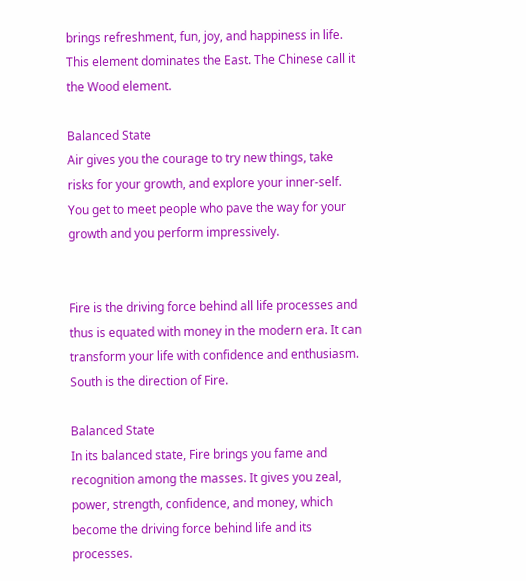brings refreshment, fun, joy, and happiness in life. This element dominates the East. The Chinese call it the Wood element.

Balanced State
Air gives you the courage to try new things, take risks for your growth, and explore your inner-self. You get to meet people who pave the way for your growth and you perform impressively.


Fire is the driving force behind all life processes and thus is equated with money in the modern era. It can transform your life with confidence and enthusiasm. South is the direction of Fire.

Balanced State
In its balanced state, Fire brings you fame and recognition among the masses. It gives you zeal, power, strength, confidence, and money, which become the driving force behind life and its processes.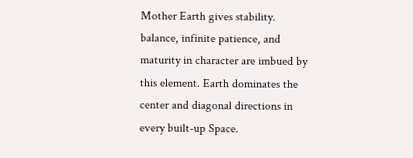Mother Earth gives stability. balance, infinite patience, and maturity in character are imbued by this element. Earth dominates the center and diagonal directions in every built-up Space.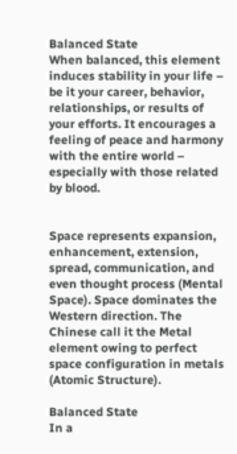Balanced State
When balanced, this element induces stability in your life – be it your career, behavior, relationships, or results of your efforts. It encourages a feeling of peace and harmony with the entire world – especially with those related by blood.


Space represents expansion, enhancement, extension, spread, communication, and even thought process (Mental Space). Space dominates the Western direction. The Chinese call it the Metal element owing to perfect space configuration in metals (Atomic Structure).

Balanced State
In a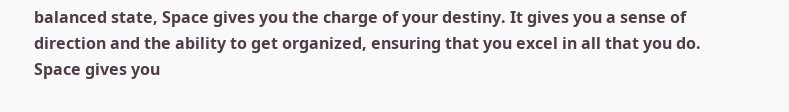balanced state, Space gives you the charge of your destiny. It gives you a sense of direction and the ability to get organized, ensuring that you excel in all that you do. Space gives you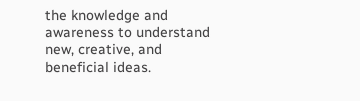the knowledge and awareness to understand new, creative, and beneficial ideas.